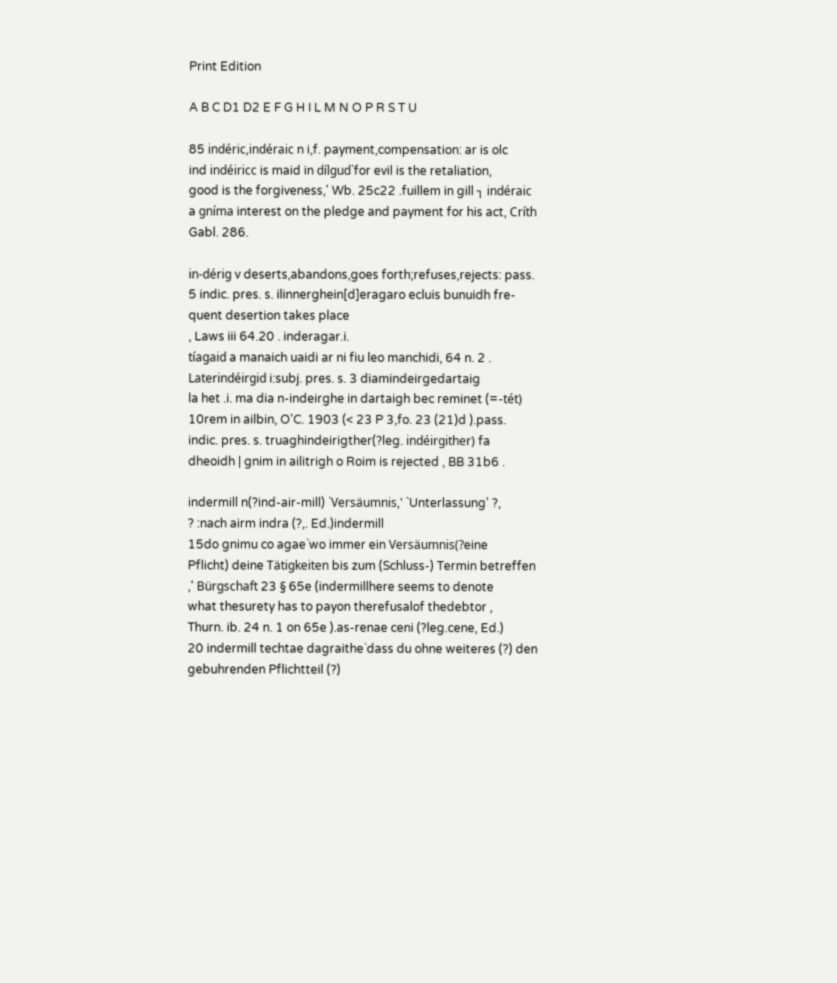Print Edition

A B C D1 D2 E F G H I L M N O P R S T U

85 indéric,indéraic n i,f. payment,compensation: ar is olc
ind indéiricc is maid in dílgud`for evil is the retaliation,
good is the forgiveness,' Wb. 25c22 .fuillem in gill ┐ indéraic
a gníma interest on the pledge and payment for his act, Críth
Gabl. 286.

in-dérig v deserts,abandons,goes forth;refuses,rejects: pass.
5 indic. pres. s. ilinnerghein[d]eragaro ecluis bunuidh fre-
quent desertion takes place
, Laws iii 64.20 . inderagar.i.
tíagaid a manaich uaidi ar ni fiu leo manchidi, 64 n. 2 .
Laterindéirgid i:subj. pres. s. 3 diamindeirgedartaig
la het .i. ma dia n-indeirghe in dartaigh bec reminet (=-tét)
10rem in ailbin, O'C. 1903 (< 23 P 3,fo. 23 (21)d ).pass.
indic. pres. s. truaghindeirigther(?leg. indéirgither) fa
dheoidh | gnim in ailitrigh o Roim is rejected , BB 31b6 .

indermill n(?ind-air-mill) `Versäumnis,' `Unterlassung' ?,
? :nach airm indra (?,. Ed.)indermill
15do gnimu co agae`wo immer ein Versäumnis(?eine
Pflicht) deine Tätigkeiten bis zum (Schluss-) Termin betreffen
,' Bürgschaft 23 § 65e (indermillhere seems to denote
what thesurety has to payon therefusalof thedebtor ,
Thurn. ib. 24 n. 1 on 65e ).as-renae ceni (?leg.cene, Ed.)
20 indermill techtae dagraithe`dass du ohne weiteres (?) den
gebuhrenden Pflichtteil (?)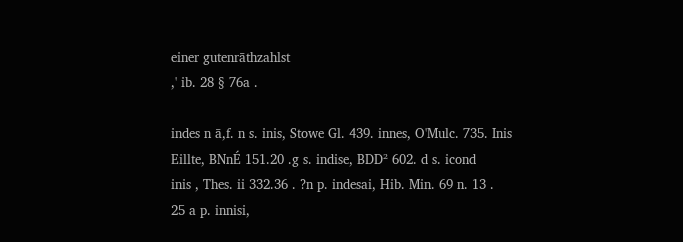einer gutenrāthzahlst
,' ib. 28 § 76a .

indes n ā,f. n s. inis, Stowe Gl. 439. innes, O'Mulc. 735. Inis
Eillte, BNnÉ 151.20 .g s. indise, BDD² 602. d s. icond
inis , Thes. ii 332.36 . ?n p. indesai, Hib. Min. 69 n. 13 .
25 a p. innisi,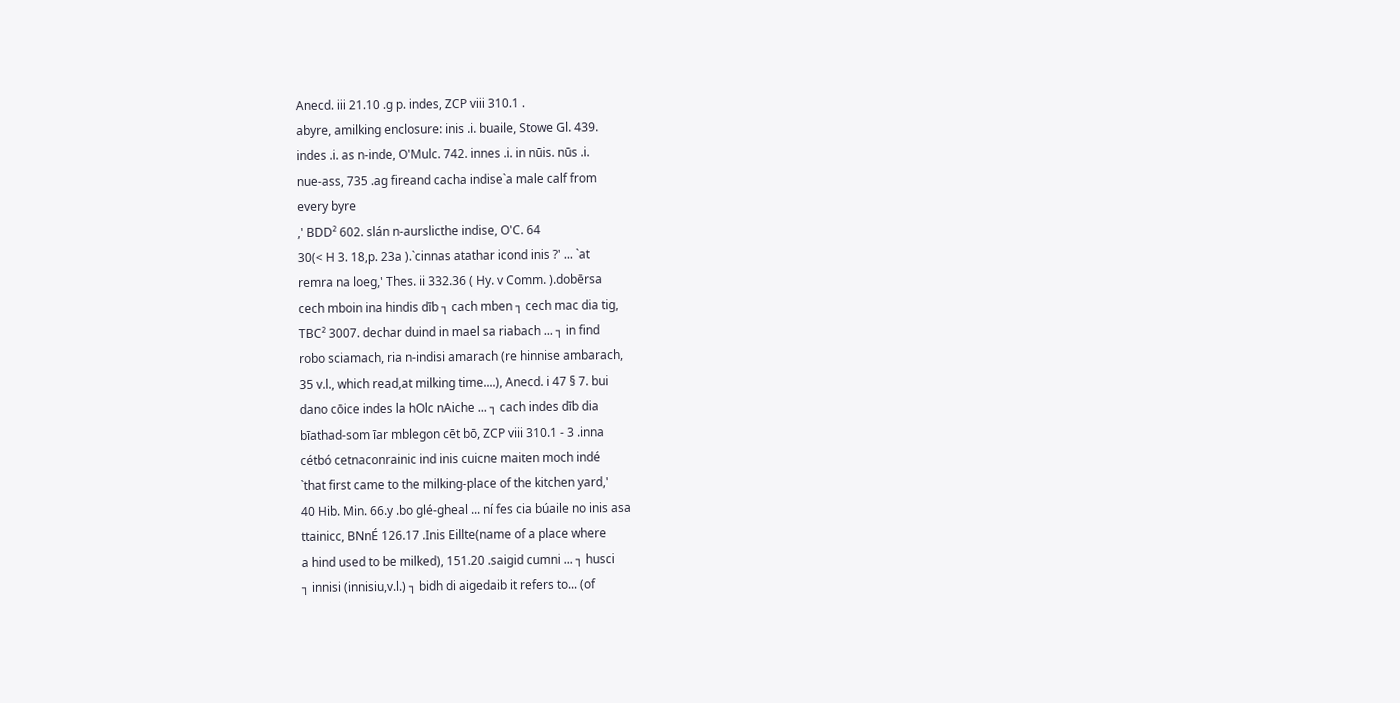Anecd. iii 21.10 .g p. indes, ZCP viii 310.1 .
abyre, amilking enclosure: inis .i. buaile, Stowe Gl. 439.
indes .i. as n-inde, O'Mulc. 742. innes .i. in nūis. nūs .i.
nue-ass, 735 .ag fireand cacha indise`a male calf from
every byre
,' BDD² 602. slán n-aurslicthe indise, O'C. 64
30(< H 3. 18,p. 23a ).`cinnas atathar icond inis ?' ... `at
remra na loeg,' Thes. ii 332.36 ( Hy. v Comm. ).dobērsa
cech mboin ina hindis dīb ┐ cach mben ┐ cech mac dia tig,
TBC² 3007. dechar duind in mael sa riabach ... ┐ in find
robo sciamach, ria n-indisi amarach (re hinnise ambarach,
35 v.l., which read,at milking time....), Anecd. i 47 § 7. bui
dano cōice indes la hOlc nAiche ... ┐ cach indes dīb dia
bīathad-som īar mblegon cēt bō, ZCP viii 310.1 - 3 .inna
cétbó cetnaconrainic ind inis cuicne maiten moch indé
`that first came to the milking-place of the kitchen yard,'
40 Hib. Min. 66.y .bo glé-gheal ... ní fes cia búaile no inis asa
ttainicc, BNnÉ 126.17 .Inis Eillte(name of a place where
a hind used to be milked), 151.20 .saigid cumni ... ┐ husci
┐ innisi (innisiu,v.l.) ┐ bidh di aigedaib it refers to... (of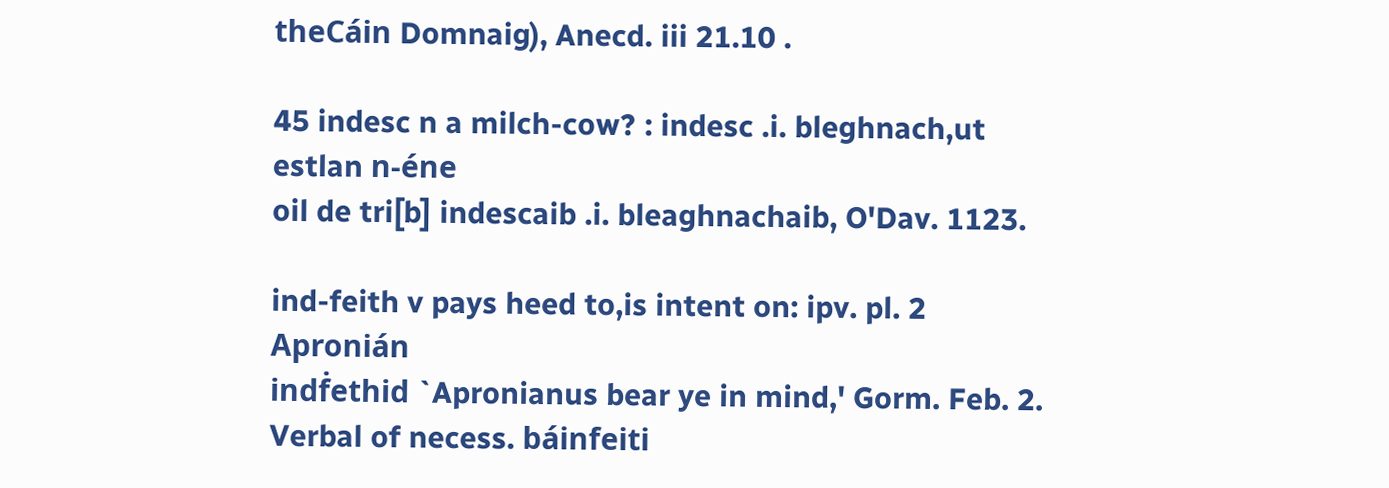theCáin Domnaig), Anecd. iii 21.10 .

45 indesc n a milch-cow? : indesc .i. bleghnach,ut estlan n-éne
oil de tri[b] indescaib .i. bleaghnachaib, O'Dav. 1123.

ind-feith v pays heed to,is intent on: ipv. pl. 2 Apronián
indḟethid `Apronianus bear ye in mind,' Gorm. Feb. 2.
Verbal of necess. báinfeiti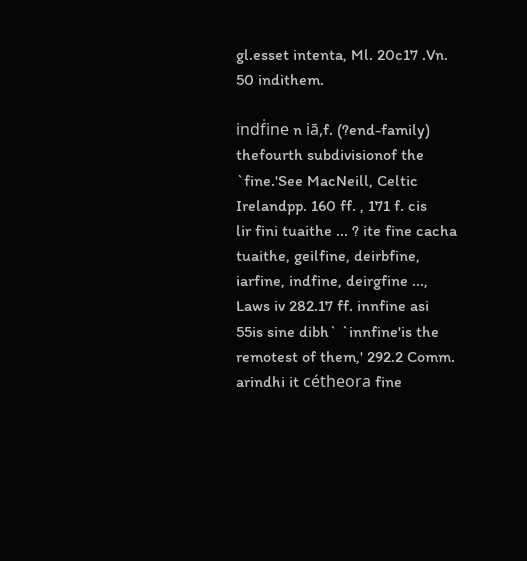gl.esset intenta, Ml. 20c17 .Vn.
50 indithem.

indḟine n iā,f. (?end-family) thefourth subdivisionof the
`fine.'See MacNeill, Celtic Irelandpp. 160 ff. , 171 f. cis
lir fini tuaithe ... ? ite fine cacha tuaithe, geilfine, deirbfine,
iarfine, indfine, deirgfine ..., Laws iv 282.17 ff. innfine asi
55is sine dibh` `innfine'is the remotest of them,' 292.2 Comm.
arindhi it cétheora fine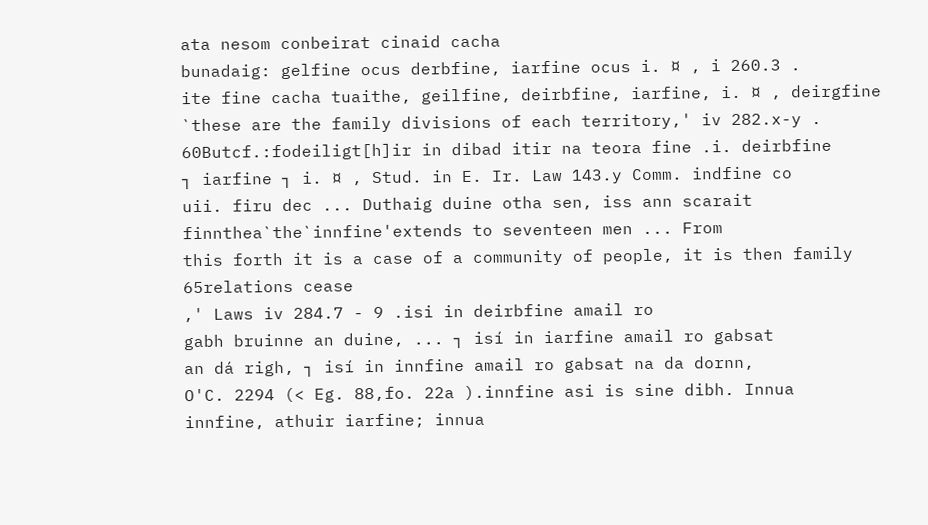ata nesom conbeirat cinaid cacha
bunadaig: gelfine ocus derbfine, iarfine ocus i. ¤ , i 260.3 .
ite fine cacha tuaithe, geilfine, deirbfine, iarfine, i. ¤ , deirgfine
`these are the family divisions of each territory,' iv 282.x-y .
60Butcf.:fodeiligt[h]ir in dibad itir na teora fine .i. deirbfine
┐ iarfine ┐ i. ¤ , Stud. in E. Ir. Law 143.y Comm. indfine co
uii. firu dec ... Duthaig duine otha sen, iss ann scarait
finnthea`the`innfine'extends to seventeen men ... From
this forth it is a case of a community of people, it is then family
65relations cease
,' Laws iv 284.7 - 9 .isi in deirbfine amail ro
gabh bruinne an duine, ... ┐ isí in iarfine amail ro gabsat
an dá righ, ┐ isí in innfine amail ro gabsat na da dornn,
O'C. 2294 (< Eg. 88,fo. 22a ).innfine asi is sine dibh. Innua
innfine, athuir iarfine; innua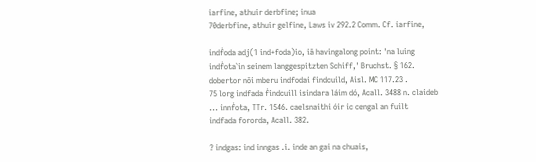iarfine, athuir derbfine; inua
70derbfine, athuir gelfine, Laws iv 292.2 Comm. Cf. íarfine,

indḟoda adj(1 ind+foda)io, iā havingalong point: 'na luing
indḟota`in seinem langgespitzten Schiff,' Bruchst. § 162.
dobertor nōi mberu indfodai findcuild, Aisl. MC 117.23 .
75 lorg indfada ḟindcuill isindara láim dó, Acall. 3488 n. claideb
... innḟota, TTr. 1546. caelsnaithi óir ic cengal an fuilt
indfada fororda, Acall. 382.

? indgas: ind inngas .i. inde an gai na chuais,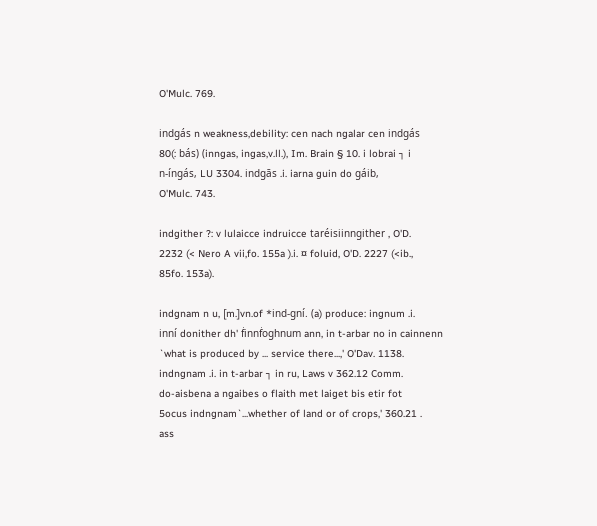O'Mulc. 769.

indgás n weakness,debility: cen nach ngalar cen indgás
80(: bás) (inngas, ingas,v.ll.), Im. Brain § 10. i lobrai ┐ i
n-íngás, LU 3304. indgās .i. iarna guin do gáib,
O'Mulc. 743.

indgither ?: v lulaicce indruicce taréisiinngither , O'D.
2232 (< Nero A vii,fo. 155a ).i. ¤ foluid, O'D. 2227 (<ib.,
85fo. 153a).

indgnam n u, [m.]vn.of *ind-gní. (a) produce: ingnum .i.
inní donither dh' ḟinnḟoghnum ann, in t-arbar no in cainnenn
`what is produced by ... service there...,' O'Dav. 1138.
indngnam .i. in t-arbar ┐ in ru, Laws v 362.12 Comm.
do-aisbena a ngaibes o flaith met laiget bis etir fot
5ocus indngnam`...whether of land or of crops,' 360.21 .
ass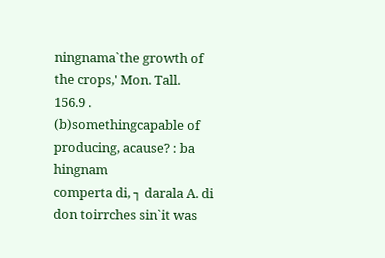ningnama`the growth of the crops,' Mon. Tall.
156.9 .
(b)somethingcapable of producing, acause? : ba hingnam
comperta di, ┐ darala A. di don toirrches sin`it was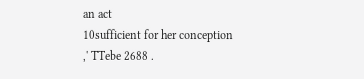an act
10sufficient for her conception
,' TTebe 2688 .